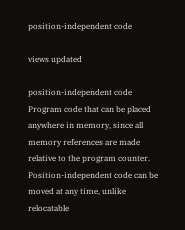position-independent code

views updated

position-independent code Program code that can be placed anywhere in memory, since all memory references are made relative to the program counter. Position-independent code can be moved at any time, unlike relocatable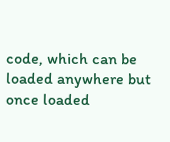code, which can be loaded anywhere but once loaded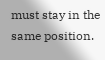must stay in the same position.